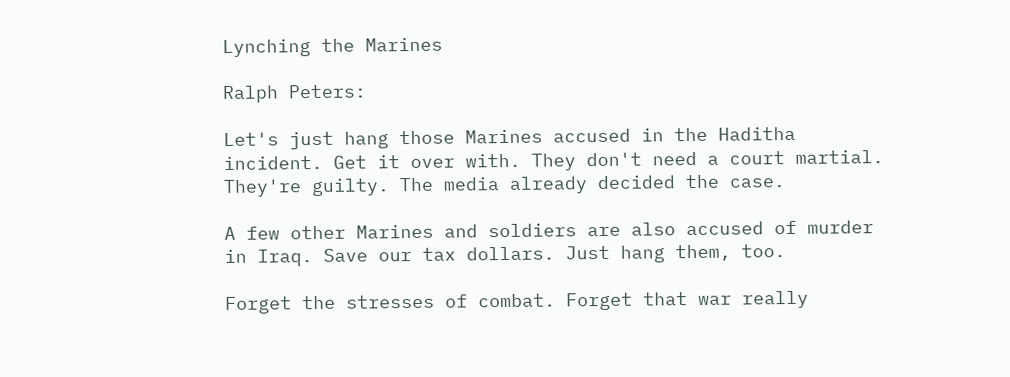Lynching the Marines

Ralph Peters:

Let's just hang those Marines accused in the Haditha incident. Get it over with. They don't need a court martial. They're guilty. The media already decided the case.

A few other Marines and soldiers are also accused of murder in Iraq. Save our tax dollars. Just hang them, too.

Forget the stresses of combat. Forget that war really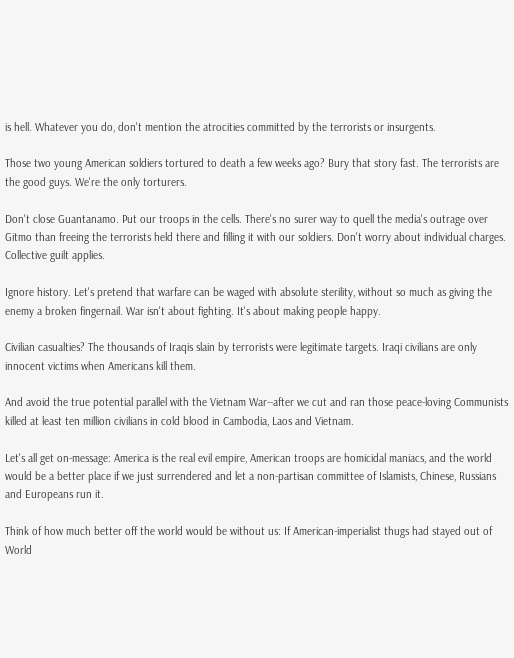is hell. Whatever you do, don't mention the atrocities committed by the terrorists or insurgents.

Those two young American soldiers tortured to death a few weeks ago? Bury that story fast. The terrorists are the good guys. We're the only torturers.

Don't close Guantanamo. Put our troops in the cells. There's no surer way to quell the media's outrage over Gitmo than freeing the terrorists held there and filling it with our soldiers. Don't worry about individual charges. Collective guilt applies.

Ignore history. Let's pretend that warfare can be waged with absolute sterility, without so much as giving the enemy a broken fingernail. War isn't about fighting. It's about making people happy.

Civilian casualties? The thousands of Iraqis slain by terrorists were legitimate targets. Iraqi civilians are only innocent victims when Americans kill them.

And avoid the true potential parallel with the Vietnam War--after we cut and ran those peace-loving Communists killed at least ten million civilians in cold blood in Cambodia, Laos and Vietnam.

Let's all get on-message: America is the real evil empire, American troops are homicidal maniacs, and the world would be a better place if we just surrendered and let a non-partisan committee of Islamists, Chinese, Russians and Europeans run it.

Think of how much better off the world would be without us: If American-imperialist thugs had stayed out of World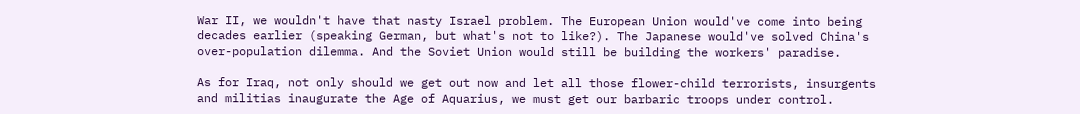War II, we wouldn't have that nasty Israel problem. The European Union would've come into being decades earlier (speaking German, but what's not to like?). The Japanese would've solved China's over-population dilemma. And the Soviet Union would still be building the workers' paradise.

As for Iraq, not only should we get out now and let all those flower-child terrorists, insurgents and militias inaugurate the Age of Aquarius, we must get our barbaric troops under control.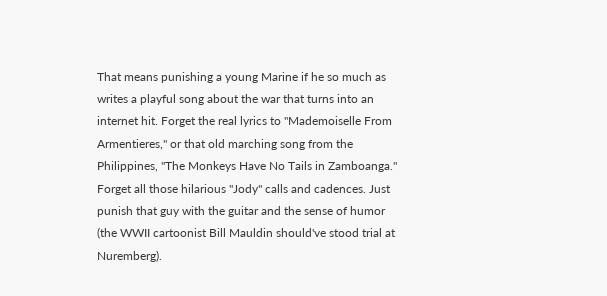That means punishing a young Marine if he so much as writes a playful song about the war that turns into an internet hit. Forget the real lyrics to "Mademoiselle From Armentieres," or that old marching song from the Philippines, "The Monkeys Have No Tails in Zamboanga." Forget all those hilarious "Jody" calls and cadences. Just punish that guy with the guitar and the sense of humor (the WWII cartoonist Bill Mauldin should've stood trial at Nuremberg).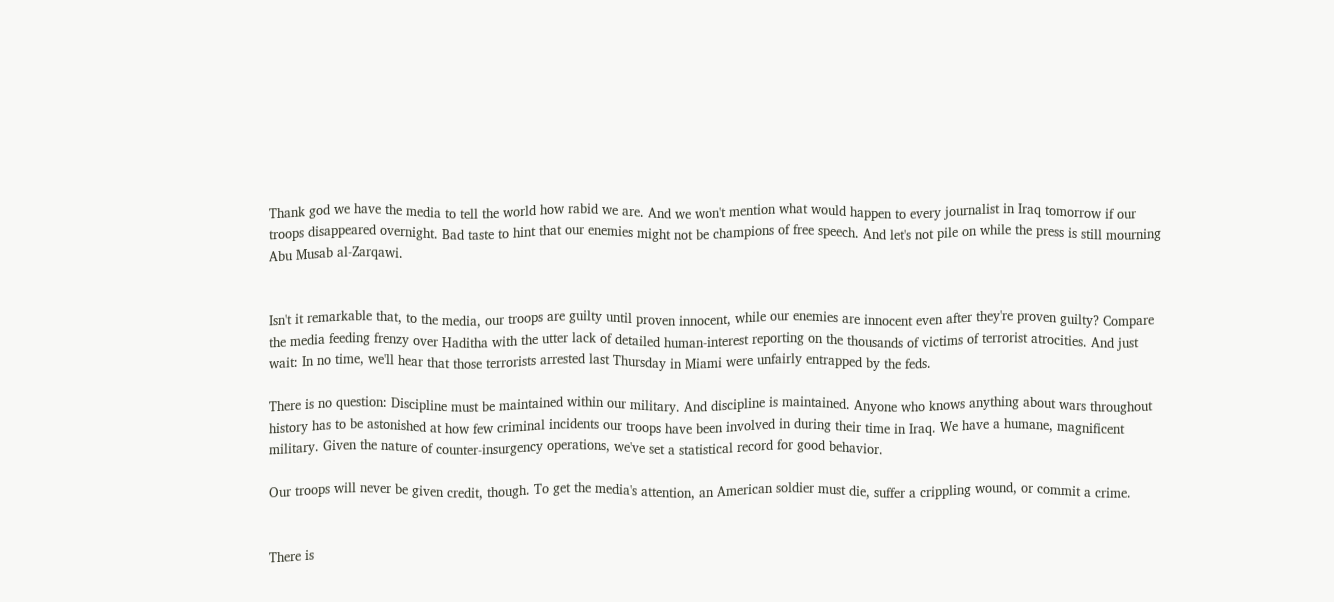Thank god we have the media to tell the world how rabid we are. And we won't mention what would happen to every journalist in Iraq tomorrow if our troops disappeared overnight. Bad taste to hint that our enemies might not be champions of free speech. And let's not pile on while the press is still mourning Abu Musab al-Zarqawi.


Isn't it remarkable that, to the media, our troops are guilty until proven innocent, while our enemies are innocent even after they're proven guilty? Compare the media feeding frenzy over Haditha with the utter lack of detailed human-interest reporting on the thousands of victims of terrorist atrocities. And just wait: In no time, we'll hear that those terrorists arrested last Thursday in Miami were unfairly entrapped by the feds.

There is no question: Discipline must be maintained within our military. And discipline is maintained. Anyone who knows anything about wars throughout history has to be astonished at how few criminal incidents our troops have been involved in during their time in Iraq. We have a humane, magnificent military. Given the nature of counter-insurgency operations, we've set a statistical record for good behavior.

Our troops will never be given credit, though. To get the media's attention, an American soldier must die, suffer a crippling wound, or commit a crime.


There is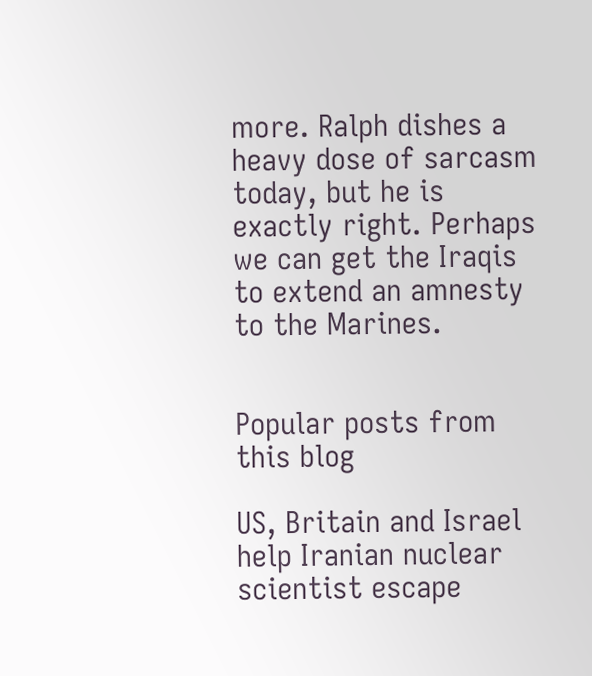more. Ralph dishes a heavy dose of sarcasm today, but he is exactly right. Perhaps we can get the Iraqis to extend an amnesty to the Marines.


Popular posts from this blog

US, Britain and Israel help Iranian nuclear scientist escape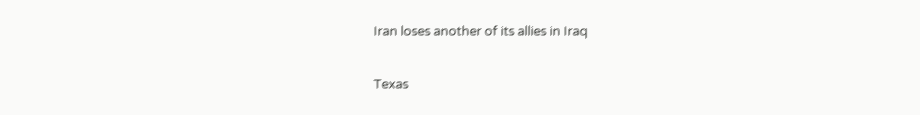Iran loses another of its allies in Iraq

Texas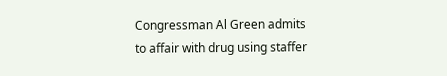Congressman Al Green admits to affair with drug using staffer